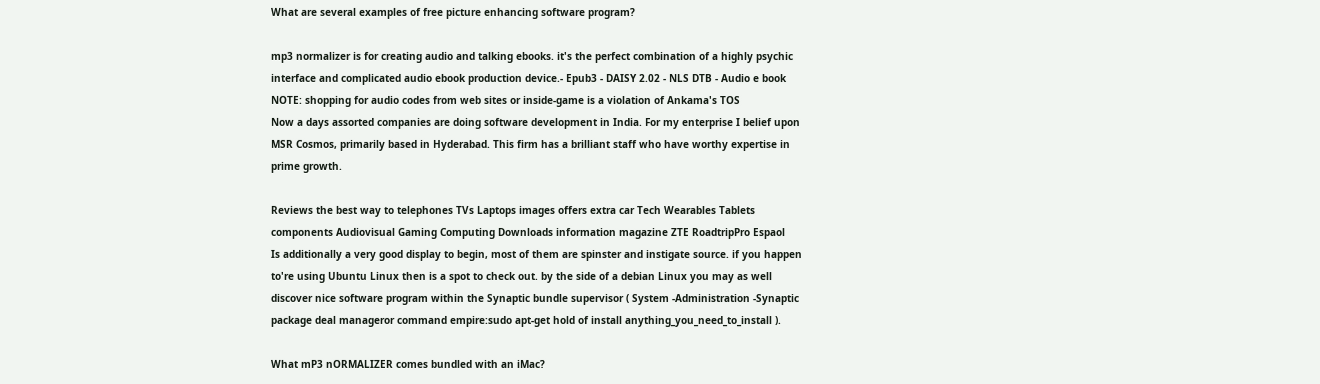What are several examples of free picture enhancing software program?

mp3 normalizer is for creating audio and talking ebooks. it's the perfect combination of a highly psychic interface and complicated audio ebook production device.- Epub3 - DAISY 2.02 - NLS DTB - Audio e book
NOTE: shopping for audio codes from web sites or inside-game is a violation of Ankama's TOS
Now a days assorted companies are doing software development in India. For my enterprise I belief upon MSR Cosmos, primarily based in Hyderabad. This firm has a brilliant staff who have worthy expertise in prime growth.

Reviews the best way to telephones TVs Laptops images offers extra car Tech Wearables Tablets components Audiovisual Gaming Computing Downloads information magazine ZTE RoadtripPro Espaol
Is additionally a very good display to begin, most of them are spinster and instigate source. if you happen to're using Ubuntu Linux then is a spot to check out. by the side of a debian Linux you may as well discover nice software program within the Synaptic bundle supervisor ( System -Administration -Synaptic package deal manageror command empire:sudo apt-get hold of install anything_you_need_to_install ).

What mP3 nORMALIZER comes bundled with an iMac?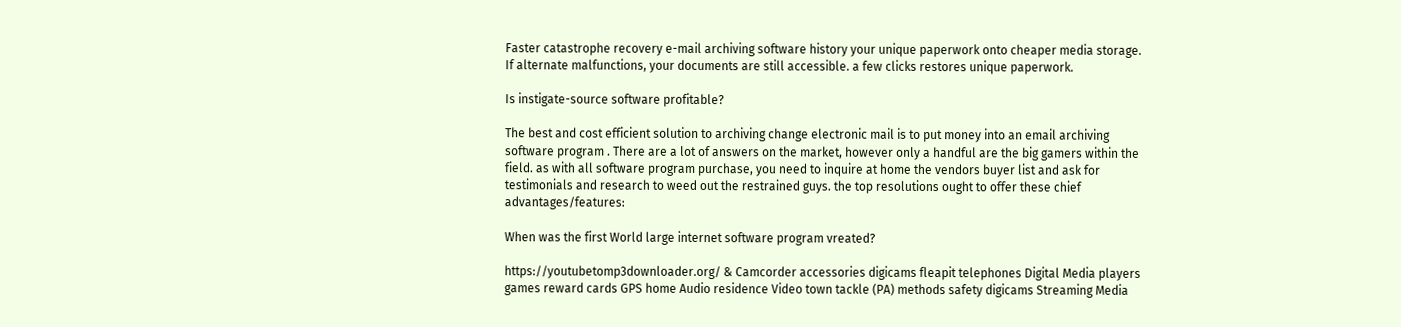Faster catastrophe recovery e-mail archiving software history your unique paperwork onto cheaper media storage. If alternate malfunctions, your documents are still accessible. a few clicks restores unique paperwork.

Is instigate-source software profitable?

The best and cost efficient solution to archiving change electronic mail is to put money into an email archiving software program . There are a lot of answers on the market, however only a handful are the big gamers within the field. as with all software program purchase, you need to inquire at home the vendors buyer list and ask for testimonials and research to weed out the restrained guys. the top resolutions ought to offer these chief advantages/features:

When was the first World large internet software program vreated?

https://youtubetomp3downloader.org/ & Camcorder accessories digicams fleapit telephones Digital Media players games reward cards GPS home Audio residence Video town tackle (PA) methods safety digicams Streaming Media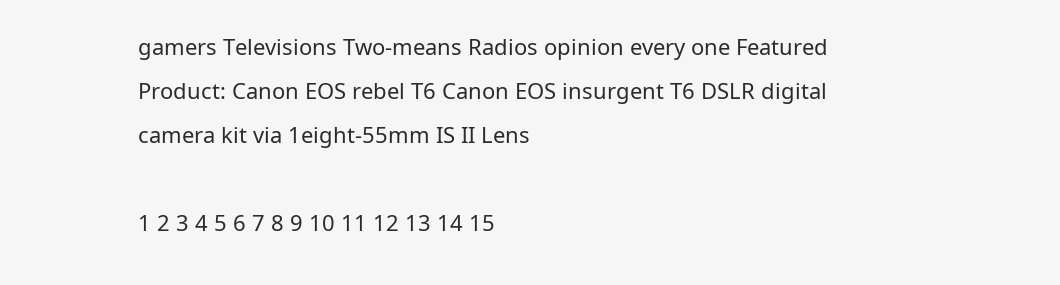gamers Televisions Two-means Radios opinion every one Featured Product: Canon EOS rebel T6 Canon EOS insurgent T6 DSLR digital camera kit via 1eight-55mm IS II Lens

1 2 3 4 5 6 7 8 9 10 11 12 13 14 15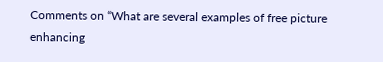Comments on “What are several examples of free picture enhancing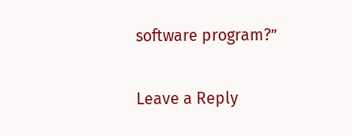software program?”

Leave a Reply